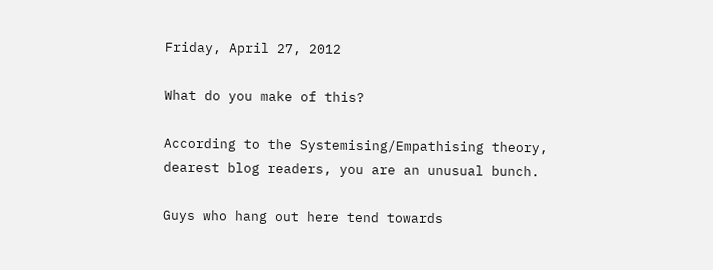Friday, April 27, 2012

What do you make of this?

According to the Systemising/Empathising theory, dearest blog readers, you are an unusual bunch.

Guys who hang out here tend towards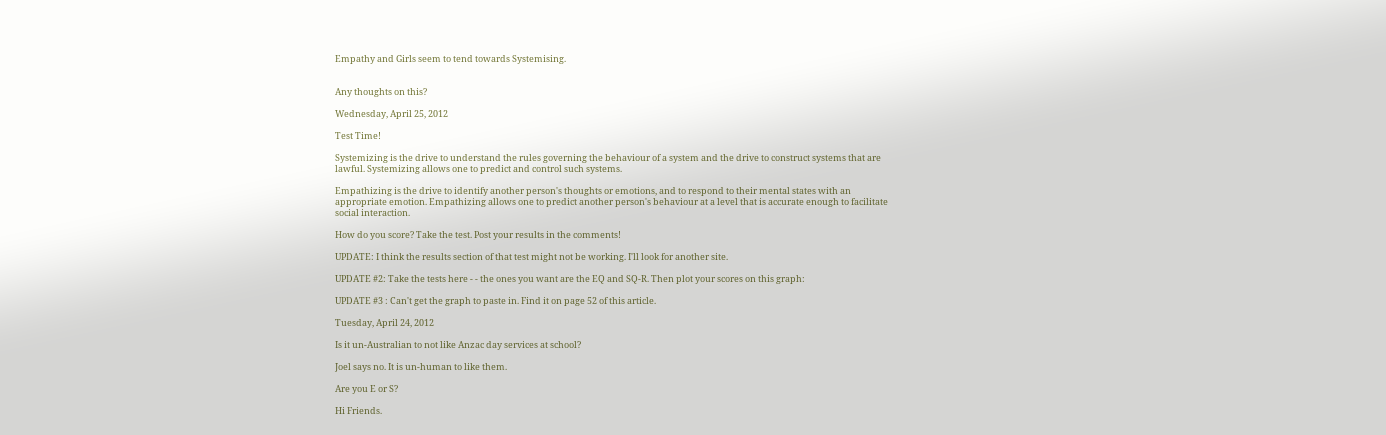Empathy and Girls seem to tend towards Systemising.


Any thoughts on this?

Wednesday, April 25, 2012

Test Time!

Systemizing is the drive to understand the rules governing the behaviour of a system and the drive to construct systems that are lawful. Systemizing allows one to predict and control such systems.

Empathizing is the drive to identify another person's thoughts or emotions, and to respond to their mental states with an appropriate emotion. Empathizing allows one to predict another person's behaviour at a level that is accurate enough to facilitate social interaction.

How do you score? Take the test. Post your results in the comments!

UPDATE: I think the results section of that test might not be working. I'll look for another site.

UPDATE #2: Take the tests here - - the ones you want are the EQ and SQ-R. Then plot your scores on this graph:

UPDATE #3 : Can't get the graph to paste in. Find it on page 52 of this article.

Tuesday, April 24, 2012

Is it un-Australian to not like Anzac day services at school?

Joel says no. It is un-human to like them.

Are you E or S?

Hi Friends.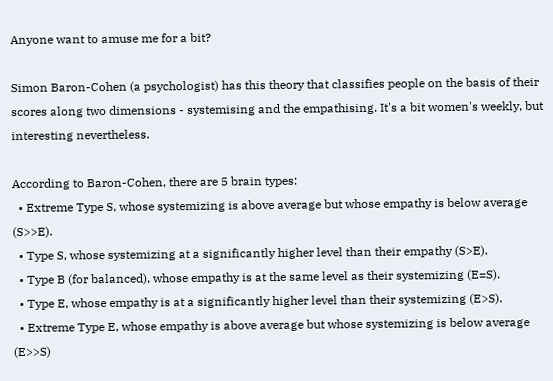Anyone want to amuse me for a bit?

Simon Baron-Cohen (a psychologist) has this theory that classifies people on the basis of their scores along two dimensions - systemising and the empathising. It's a bit women's weekly, but interesting nevertheless.

According to Baron-Cohen, there are 5 brain types:
  • Extreme Type S, whose systemizing is above average but whose empathy is below average (S>>E).
  • Type S, whose systemizing at a significantly higher level than their empathy (S>E).
  • Type B (for balanced), whose empathy is at the same level as their systemizing (E=S).
  • Type E, whose empathy is at a significantly higher level than their systemizing (E>S).
  • Extreme Type E, whose empathy is above average but whose systemizing is below average (E>>S)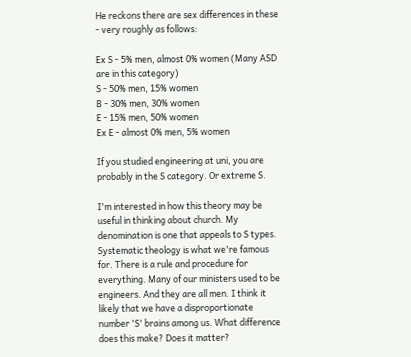He reckons there are sex differences in these - very roughly as follows:

Ex S - 5% men, almost 0% women (Many ASD are in this category)
S - 50% men, 15% women
B - 30% men, 30% women
E - 15% men, 50% women
Ex E - almost 0% men, 5% women

If you studied engineering at uni, you are probably in the S category. Or extreme S.

I'm interested in how this theory may be useful in thinking about church. My denomination is one that appeals to S types. Systematic theology is what we're famous for. There is a rule and procedure for everything. Many of our ministers used to be engineers. And they are all men. I think it likely that we have a disproportionate number 'S' brains among us. What difference does this make? Does it matter?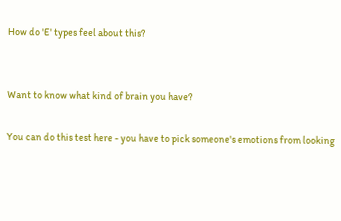How do 'E' types feel about this?


Want to know what kind of brain you have?

You can do this test here - you have to pick someone's emotions from looking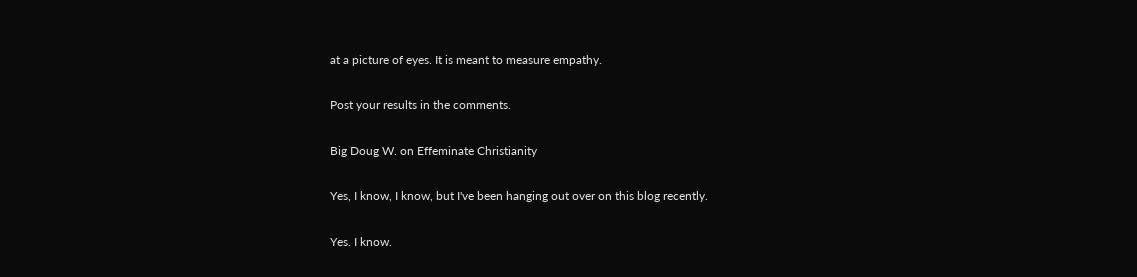at a picture of eyes. It is meant to measure empathy.

Post your results in the comments.

Big Doug W. on Effeminate Christianity

Yes, I know, I know, but I've been hanging out over on this blog recently.

Yes. I know.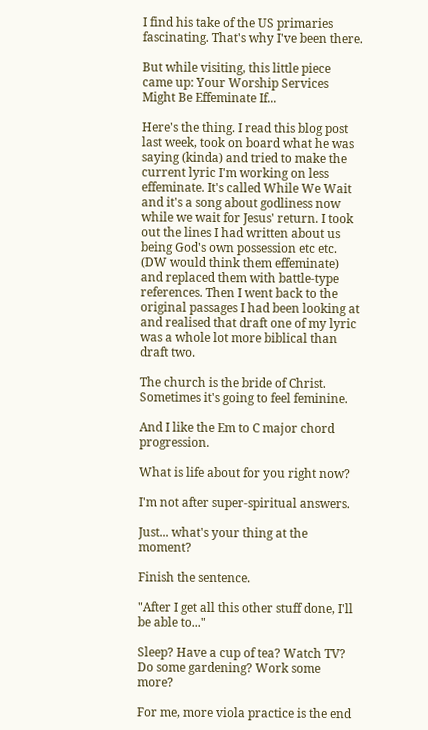I find his take of the US primaries fascinating. That's why I've been there.

But while visiting, this little piece came up: Your Worship Services Might Be Effeminate If...

Here's the thing. I read this blog post last week, took on board what he was saying (kinda) and tried to make the current lyric I'm working on less effeminate. It's called While We Wait and it's a song about godliness now while we wait for Jesus' return. I took out the lines I had written about us being God's own possession etc etc. (DW would think them effeminate) and replaced them with battle-type references. Then I went back to the original passages I had been looking at and realised that draft one of my lyric was a whole lot more biblical than draft two.

The church is the bride of Christ. Sometimes it's going to feel feminine.

And I like the Em to C major chord progression.

What is life about for you right now?

I'm not after super-spiritual answers.

Just... what's your thing at the moment?

Finish the sentence.

"After I get all this other stuff done, I'll be able to..."

Sleep? Have a cup of tea? Watch TV? Do some gardening? Work some more?

For me, more viola practice is the end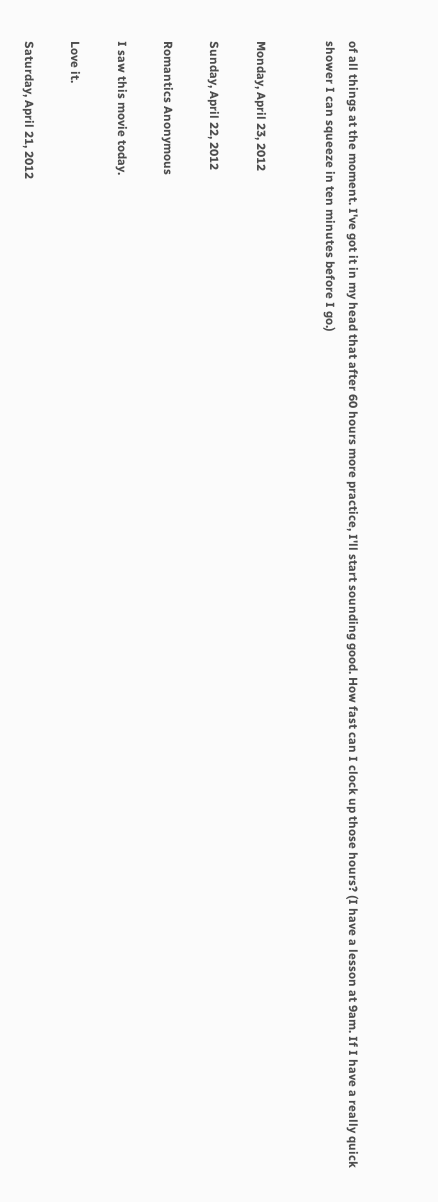of all things at the moment. I've got it in my head that after 60 hours more practice, I'll start sounding good. How fast can I clock up those hours? (I have a lesson at 9am. If I have a really quick shower I can squeeze in ten minutes before I go.)


Monday, April 23, 2012

Sunday, April 22, 2012

Romantics Anonymous

I saw this movie today.

Love it.

Saturday, April 21, 2012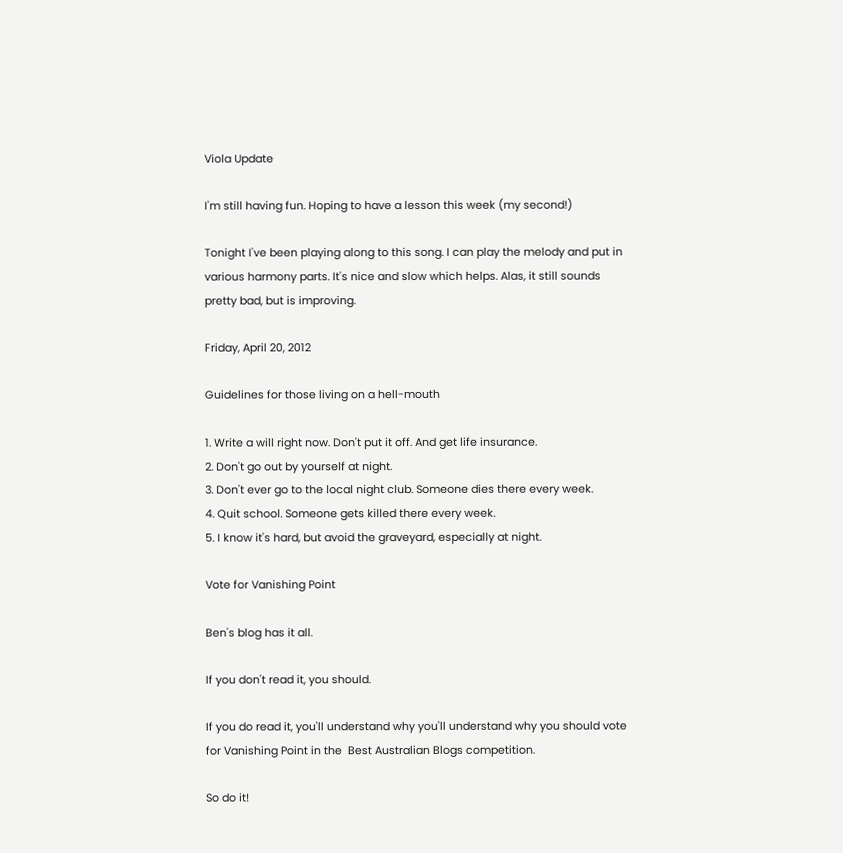Viola Update

I'm still having fun. Hoping to have a lesson this week (my second!)

Tonight I've been playing along to this song. I can play the melody and put in various harmony parts. It's nice and slow which helps. Alas, it still sounds pretty bad, but is improving.

Friday, April 20, 2012

Guidelines for those living on a hell-mouth

1. Write a will right now. Don't put it off. And get life insurance.
2. Don't go out by yourself at night.
3. Don't ever go to the local night club. Someone dies there every week.
4. Quit school. Someone gets killed there every week.
5. I know it's hard, but avoid the graveyard, especially at night.

Vote for Vanishing Point

Ben's blog has it all.

If you don't read it, you should.

If you do read it, you'll understand why you'll understand why you should vote for Vanishing Point in the  Best Australian Blogs competition.

So do it!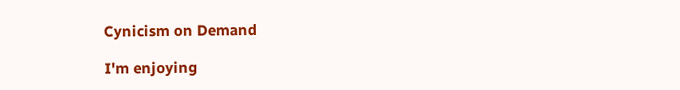Cynicism on Demand

I'm enjoying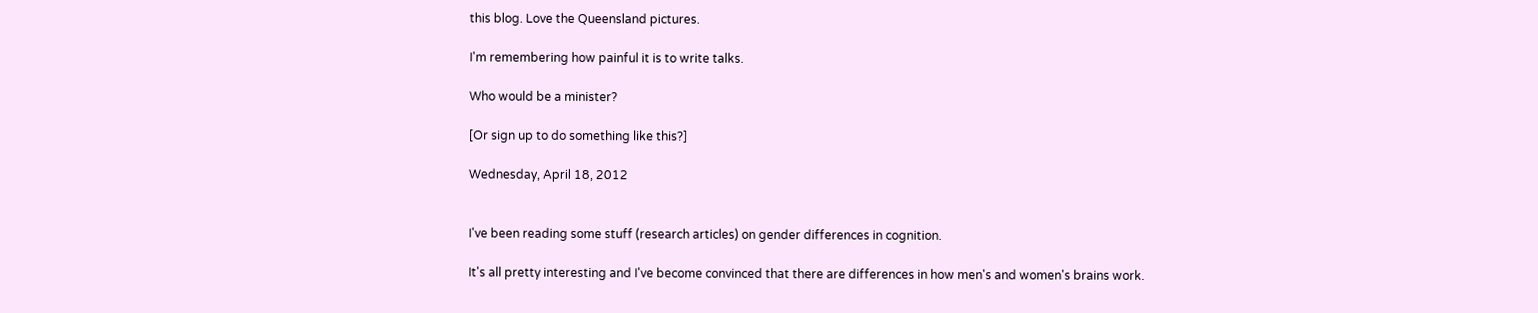this blog. Love the Queensland pictures.

I'm remembering how painful it is to write talks.

Who would be a minister?

[Or sign up to do something like this?]

Wednesday, April 18, 2012


I've been reading some stuff (research articles) on gender differences in cognition.

It's all pretty interesting and I've become convinced that there are differences in how men's and women's brains work.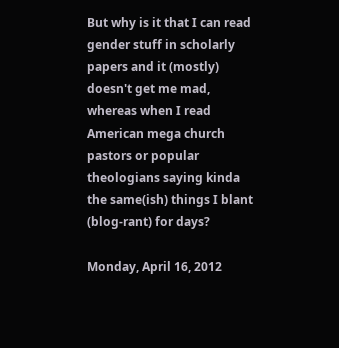But why is it that I can read gender stuff in scholarly papers and it (mostly) doesn't get me mad, whereas when I read American mega church pastors or popular theologians saying kinda the same(ish) things I blant (blog-rant) for days?

Monday, April 16, 2012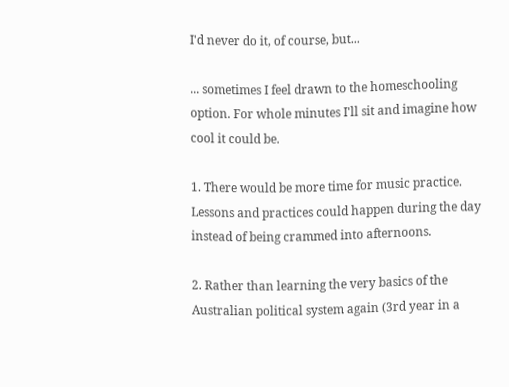I'd never do it, of course, but...

... sometimes I feel drawn to the homeschooling option. For whole minutes I'll sit and imagine how cool it could be.

1. There would be more time for music practice. Lessons and practices could happen during the day instead of being crammed into afternoons.

2. Rather than learning the very basics of the Australian political system again (3rd year in a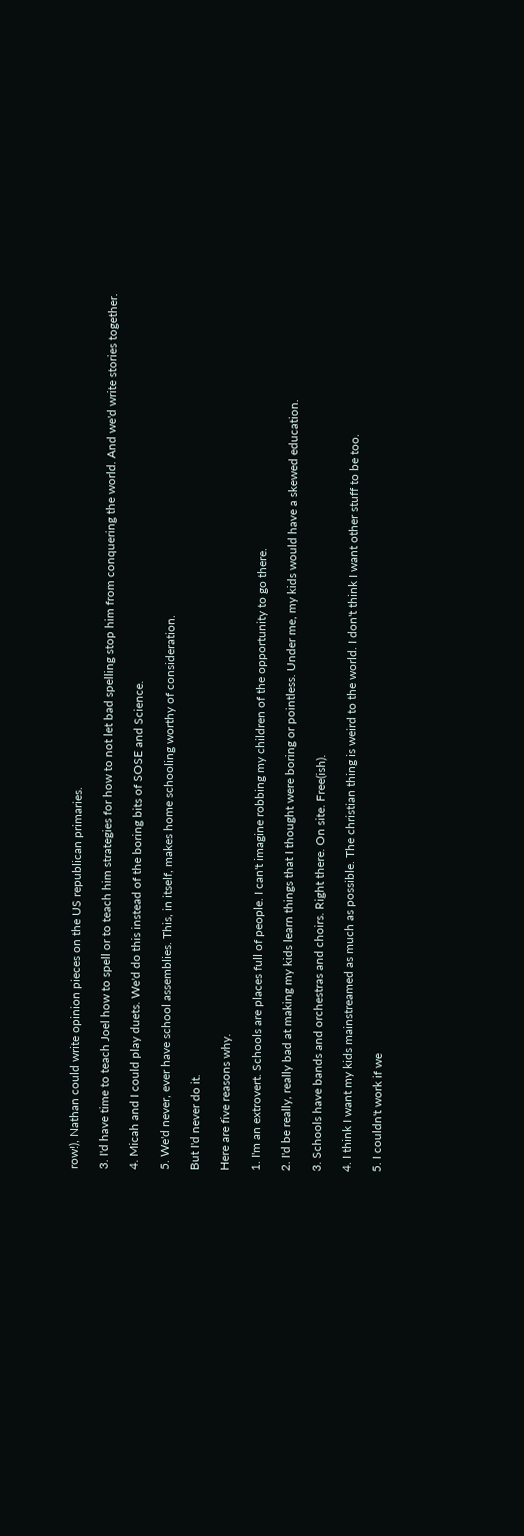row!), Nathan could write opinion pieces on the US republican primaries.

3. I'd have time to teach Joel how to spell or to teach him strategies for how to not let bad spelling stop him from conquering the world. And we'd write stories together.

4. Micah and I could play duets. We'd do this instead of the boring bits of SOSE and Science.

5. We'd never, ever have school assemblies. This, in itself, makes home schooling worthy of consideration.

But I'd never do it.

Here are five reasons why.

1. I'm an extrovert. Schools are places full of people. I can't imagine robbing my children of the opportunity to go there.

2. I'd be really, really bad at making my kids learn things that I thought were boring or pointless. Under me, my kids would have a skewed education.

3. Schools have bands and orchestras and choirs. Right there. On site. Free(ish).

4. I think I want my kids mainstreamed as much as possible. The christian thing is weird to the world. I don't think I want other stuff to be too.

5. I couldn't work if we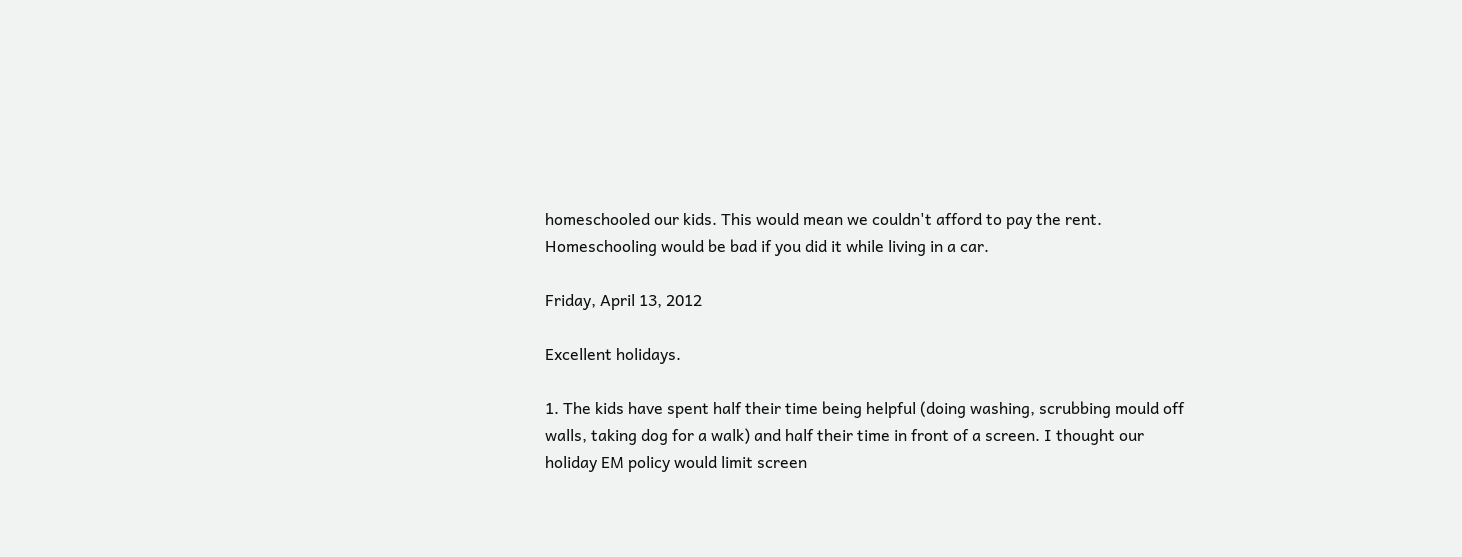homeschooled our kids. This would mean we couldn't afford to pay the rent. Homeschooling would be bad if you did it while living in a car.

Friday, April 13, 2012

Excellent holidays.

1. The kids have spent half their time being helpful (doing washing, scrubbing mould off walls, taking dog for a walk) and half their time in front of a screen. I thought our holiday EM policy would limit screen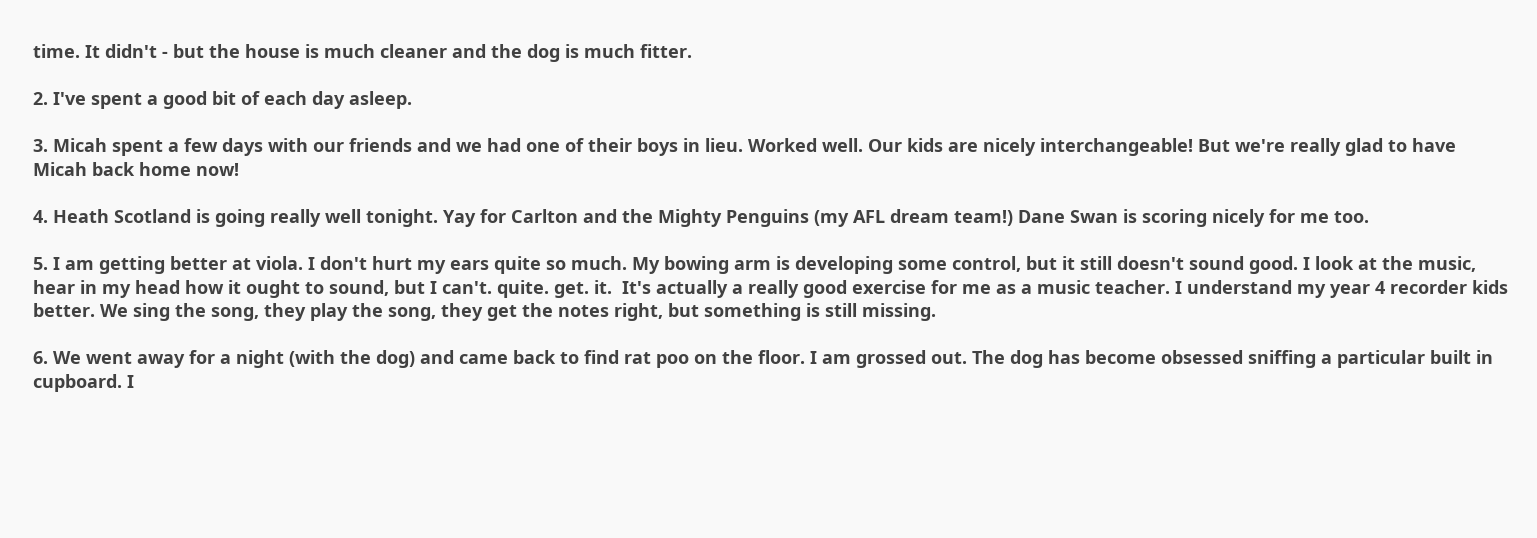time. It didn't - but the house is much cleaner and the dog is much fitter.

2. I've spent a good bit of each day asleep.

3. Micah spent a few days with our friends and we had one of their boys in lieu. Worked well. Our kids are nicely interchangeable! But we're really glad to have Micah back home now!

4. Heath Scotland is going really well tonight. Yay for Carlton and the Mighty Penguins (my AFL dream team!) Dane Swan is scoring nicely for me too.

5. I am getting better at viola. I don't hurt my ears quite so much. My bowing arm is developing some control, but it still doesn't sound good. I look at the music, hear in my head how it ought to sound, but I can't. quite. get. it.  It's actually a really good exercise for me as a music teacher. I understand my year 4 recorder kids better. We sing the song, they play the song, they get the notes right, but something is still missing.

6. We went away for a night (with the dog) and came back to find rat poo on the floor. I am grossed out. The dog has become obsessed sniffing a particular built in cupboard. I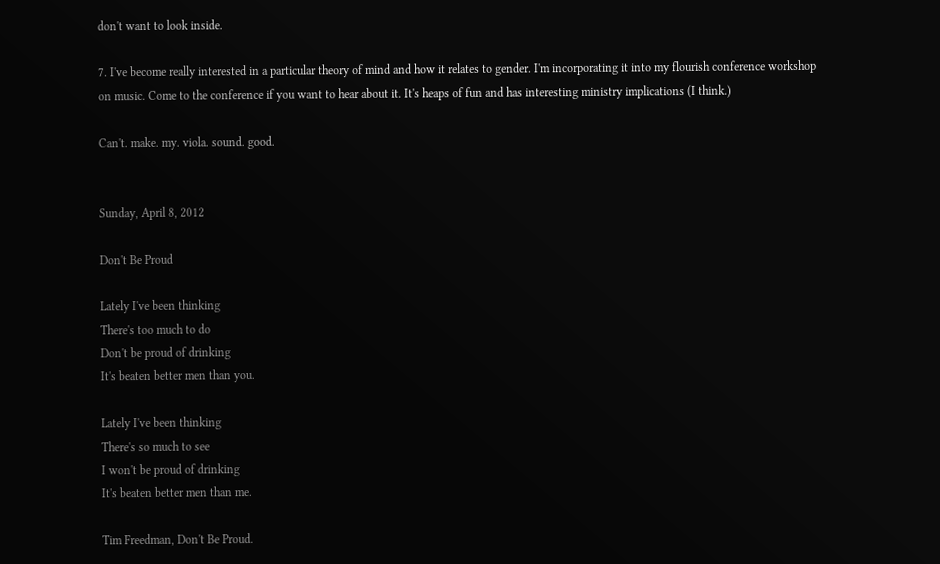don't want to look inside.

7. I've become really interested in a particular theory of mind and how it relates to gender. I'm incorporating it into my flourish conference workshop on music. Come to the conference if you want to hear about it. It's heaps of fun and has interesting ministry implications (I think.)

Can't. make. my. viola. sound. good.


Sunday, April 8, 2012

Don't Be Proud

Lately I've been thinking
There's too much to do
Don't be proud of drinking
It's beaten better men than you.

Lately I've been thinking
There's so much to see
I won't be proud of drinking
It's beaten better men than me.

Tim Freedman, Don't Be Proud.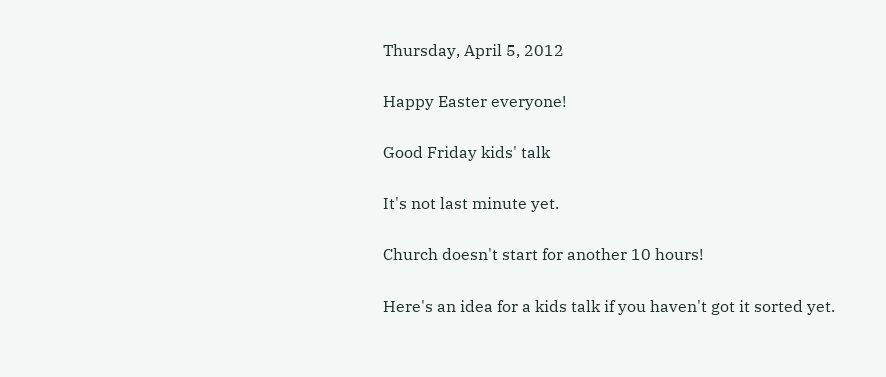Thursday, April 5, 2012

Happy Easter everyone!

Good Friday kids' talk

It's not last minute yet.

Church doesn't start for another 10 hours!

Here's an idea for a kids talk if you haven't got it sorted yet.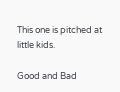This one is pitched at little kids.

Good and Bad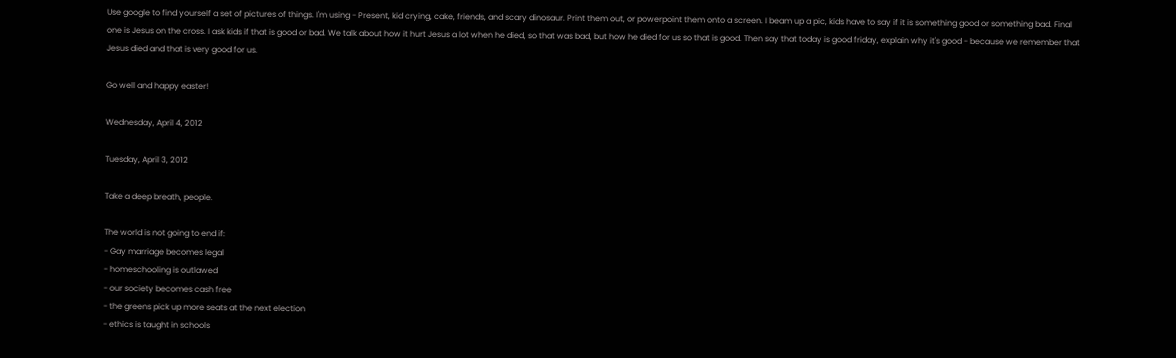Use google to find yourself a set of pictures of things. I'm using - Present, kid crying, cake, friends, and scary dinosaur. Print them out, or powerpoint them onto a screen. I beam up a pic, kids have to say if it is something good or something bad. Final one is Jesus on the cross. I ask kids if that is good or bad. We talk about how it hurt Jesus a lot when he died, so that was bad, but how he died for us so that is good. Then say that today is good friday, explain why it's good - because we remember that Jesus died and that is very good for us.

Go well and happy easter!

Wednesday, April 4, 2012

Tuesday, April 3, 2012

Take a deep breath, people.

The world is not going to end if:
- Gay marriage becomes legal
- homeschooling is outlawed
- our society becomes cash free
- the greens pick up more seats at the next election
- ethics is taught in schools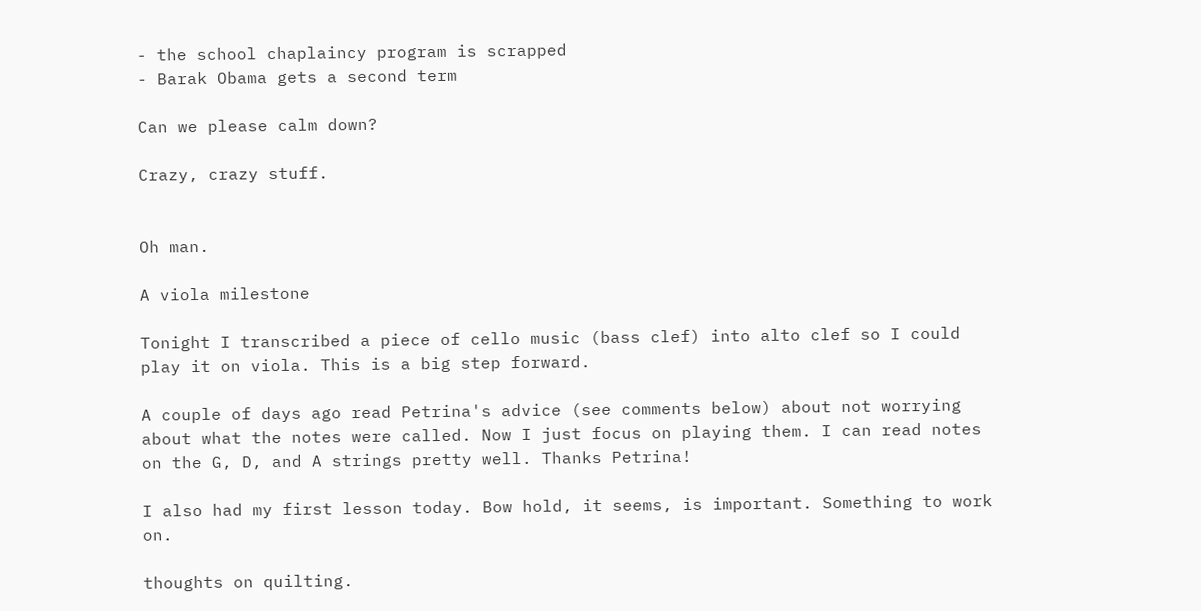- the school chaplaincy program is scrapped
- Barak Obama gets a second term

Can we please calm down?

Crazy, crazy stuff.


Oh man.

A viola milestone

Tonight I transcribed a piece of cello music (bass clef) into alto clef so I could play it on viola. This is a big step forward.

A couple of days ago read Petrina's advice (see comments below) about not worrying about what the notes were called. Now I just focus on playing them. I can read notes on the G, D, and A strings pretty well. Thanks Petrina!

I also had my first lesson today. Bow hold, it seems, is important. Something to work on.

thoughts on quilting.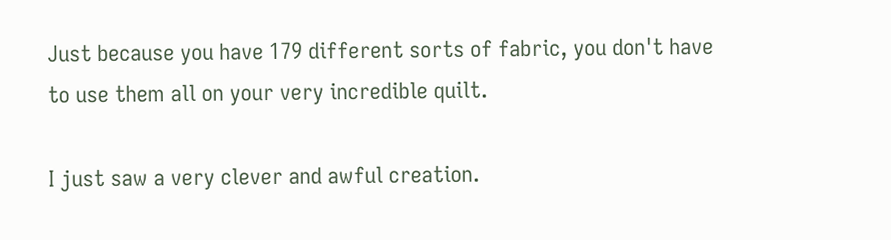Just because you have 179 different sorts of fabric, you don't have to use them all on your very incredible quilt.

I just saw a very clever and awful creation.